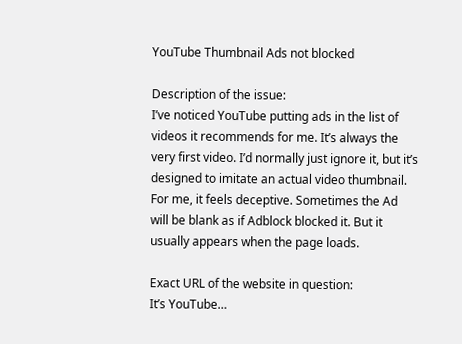YouTube Thumbnail Ads not blocked

Description of the issue:
I’ve noticed YouTube putting ads in the list of videos it recommends for me. It’s always the very first video. I’d normally just ignore it, but it’s designed to imitate an actual video thumbnail. For me, it feels deceptive. Sometimes the Ad will be blank as if Adblock blocked it. But it usually appears when the page loads.

Exact URL of the website in question:
It’s YouTube…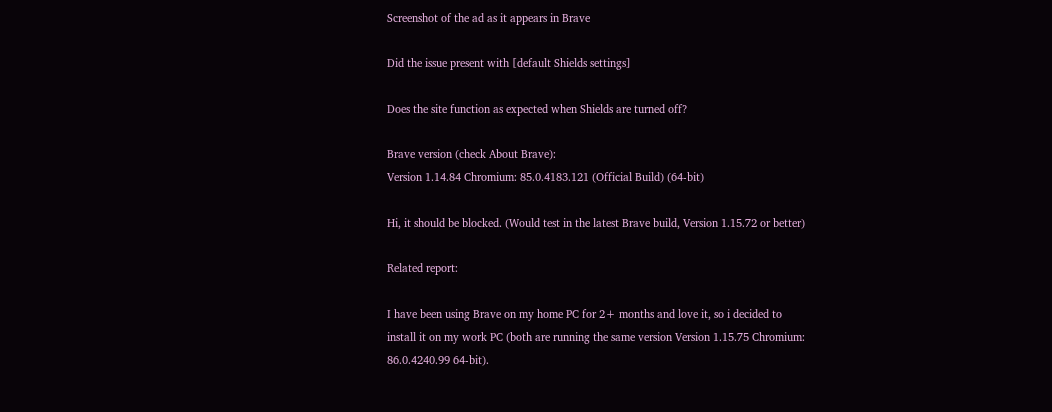Screenshot of the ad as it appears in Brave

Did the issue present with [default Shields settings]

Does the site function as expected when Shields are turned off?

Brave version (check About Brave):
Version 1.14.84 Chromium: 85.0.4183.121 (Official Build) (64-bit)

Hi, it should be blocked. (Would test in the latest Brave build, Version 1.15.72 or better)

Related report:

I have been using Brave on my home PC for 2+ months and love it, so i decided to install it on my work PC (both are running the same version Version 1.15.75 Chromium: 86.0.4240.99 64-bit).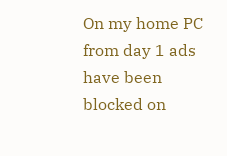On my home PC from day 1 ads have been blocked on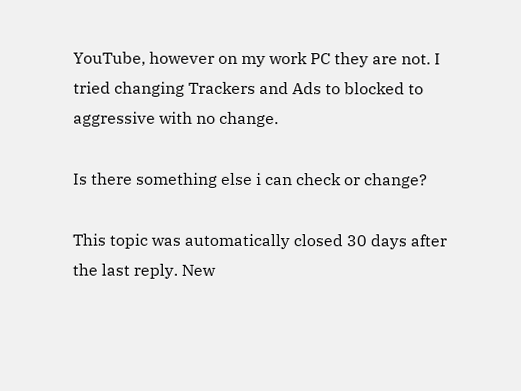YouTube, however on my work PC they are not. I tried changing Trackers and Ads to blocked to aggressive with no change.

Is there something else i can check or change?

This topic was automatically closed 30 days after the last reply. New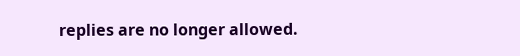replies are no longer allowed.